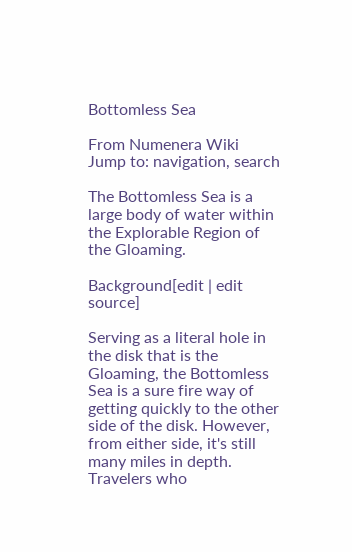Bottomless Sea

From Numenera Wiki
Jump to: navigation, search

The Bottomless Sea is a large body of water within the Explorable Region of the Gloaming.

Background[edit | edit source]

Serving as a literal hole in the disk that is the Gloaming, the Bottomless Sea is a sure fire way of getting quickly to the other side of the disk. However, from either side, it's still many miles in depth. Travelers who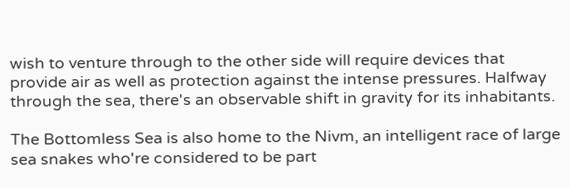wish to venture through to the other side will require devices that provide air as well as protection against the intense pressures. Halfway through the sea, there's an observable shift in gravity for its inhabitants.

The Bottomless Sea is also home to the Nivm, an intelligent race of large sea snakes who're considered to be part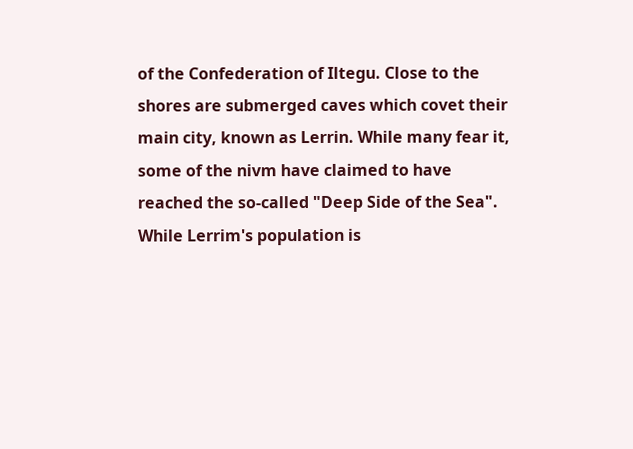of the Confederation of Iltegu. Close to the shores are submerged caves which covet their main city, known as Lerrin. While many fear it, some of the nivm have claimed to have reached the so-called "Deep Side of the Sea". While Lerrim's population is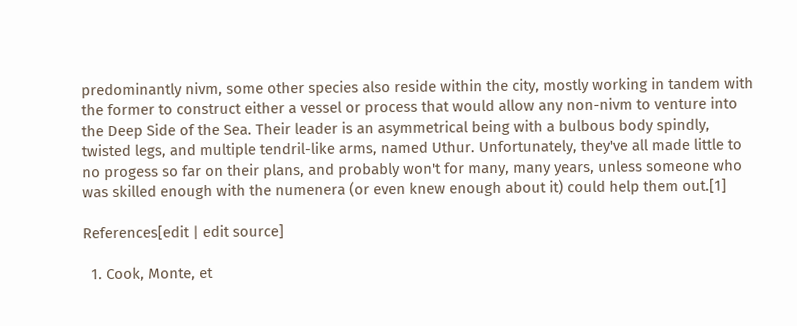predominantly nivm, some other species also reside within the city, mostly working in tandem with the former to construct either a vessel or process that would allow any non-nivm to venture into the Deep Side of the Sea. Their leader is an asymmetrical being with a bulbous body spindly, twisted legs, and multiple tendril-like arms, named Uthur. Unfortunately, they've all made little to no progess so far on their plans, and probably won't for many, many years, unless someone who was skilled enough with the numenera (or even knew enough about it) could help them out.[1]

References[edit | edit source]

  1. Cook, Monte, et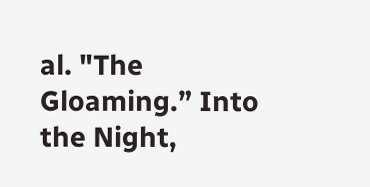al. "The Gloaming.” Into the Night,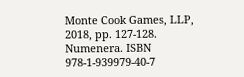Monte Cook Games, LLP, 2018, pp. 127-128. Numenera. ISBN 978-1-939979-40-7